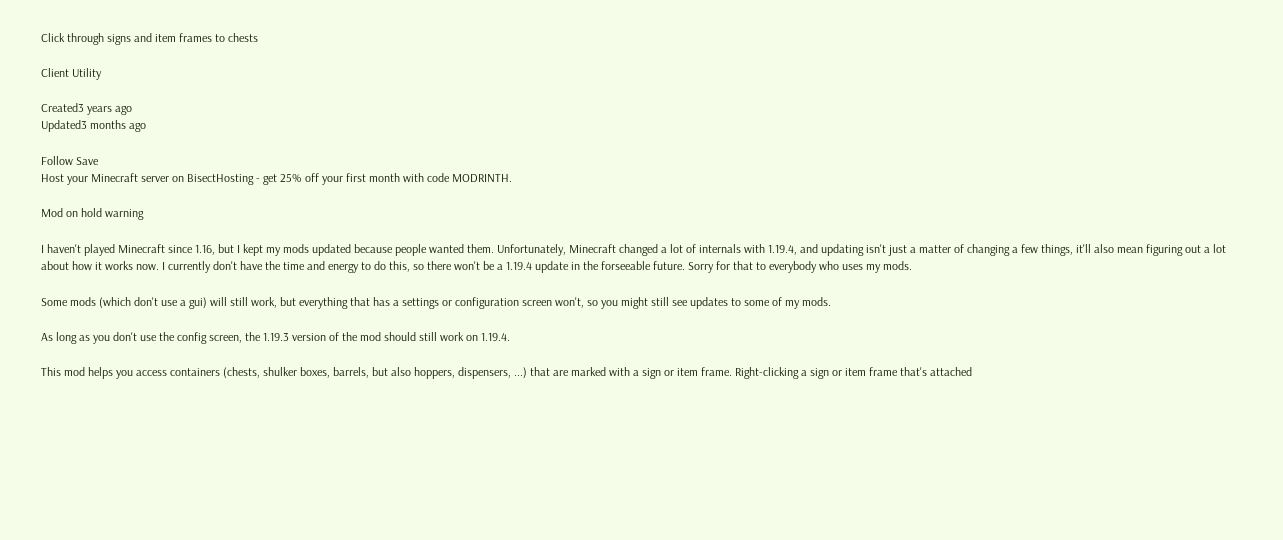Click through signs and item frames to chests

Client Utility

Created3 years ago
Updated3 months ago

Follow Save
Host your Minecraft server on BisectHosting - get 25% off your first month with code MODRINTH.

Mod on hold warning

I haven't played Minecraft since 1.16, but I kept my mods updated because people wanted them. Unfortunately, Minecraft changed a lot of internals with 1.19.4, and updating isn't just a matter of changing a few things, it'll also mean figuring out a lot about how it works now. I currently don't have the time and energy to do this, so there won't be a 1.19.4 update in the forseeable future. Sorry for that to everybody who uses my mods.

Some mods (which don't use a gui) will still work, but everything that has a settings or configuration screen won't, so you might still see updates to some of my mods.

As long as you don't use the config screen, the 1.19.3 version of the mod should still work on 1.19.4.

This mod helps you access containers (chests, shulker boxes, barrels, but also hoppers, dispensers, ...) that are marked with a sign or item frame. Right-clicking a sign or item frame that's attached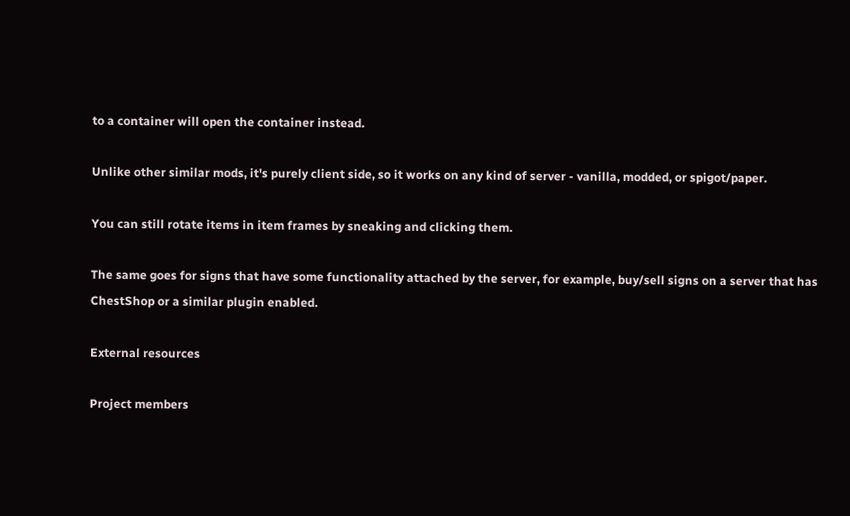to a container will open the container instead.

Unlike other similar mods, it's purely client side, so it works on any kind of server - vanilla, modded, or spigot/paper.

You can still rotate items in item frames by sneaking and clicking them.

The same goes for signs that have some functionality attached by the server, for example, buy/sell signs on a server that has ChestShop or a similar plugin enabled.

External resources

Project members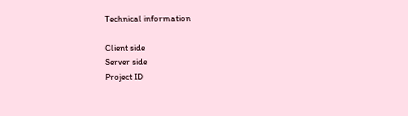Technical information

Client side
Server side
Project ID